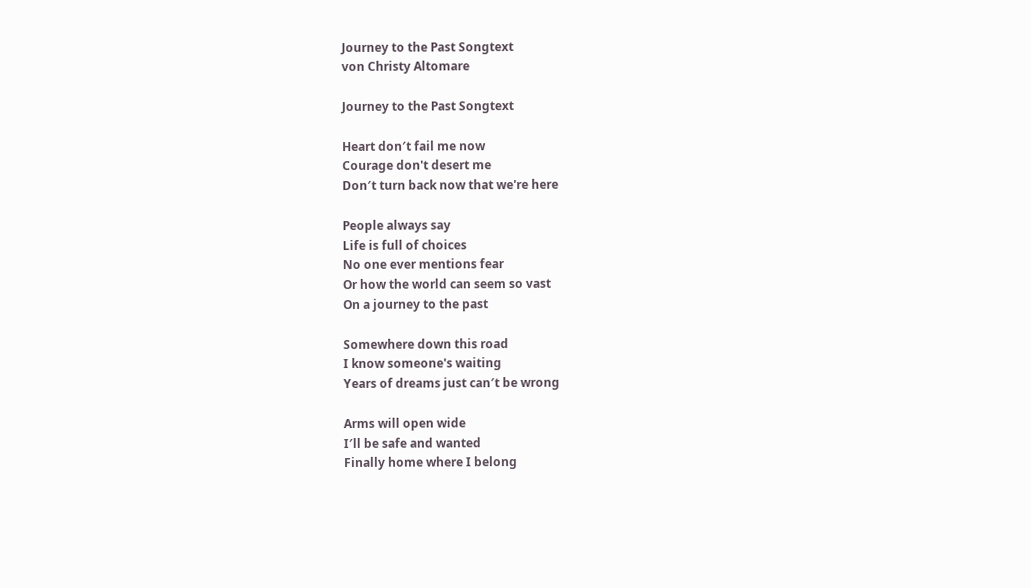Journey to the Past Songtext
von Christy Altomare

Journey to the Past Songtext

Heart don′t fail me now
Courage don't desert me
Don′t turn back now that we're here

People always say
Life is full of choices
No one ever mentions fear
Or how the world can seem so vast
On a journey to the past

Somewhere down this road
I know someone's waiting
Years of dreams just can′t be wrong

Arms will open wide
I′ll be safe and wanted
Finally home where I belong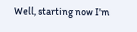Well, starting now I'm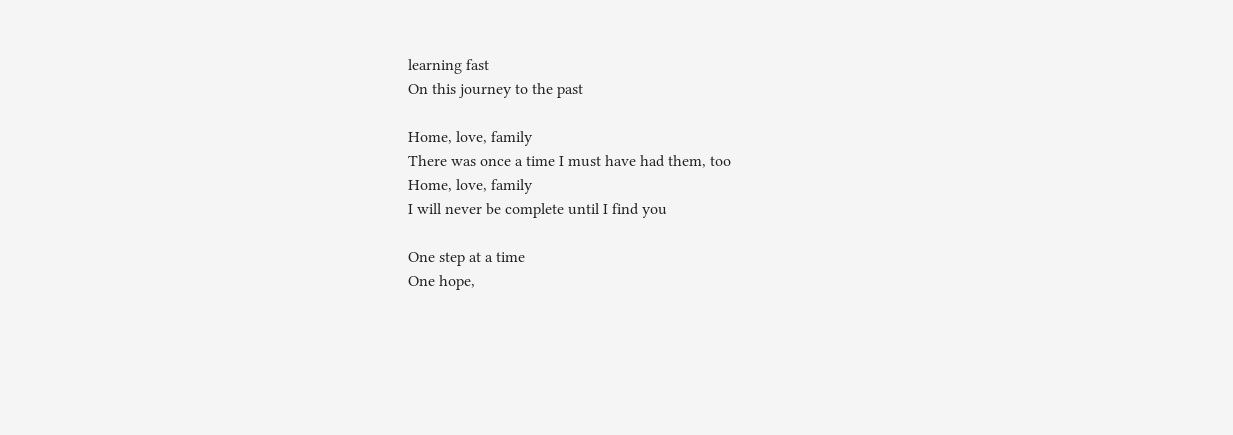learning fast
On this journey to the past

Home, love, family
There was once a time I must have had them, too
Home, love, family
I will never be complete until I find you

One step at a time
One hope,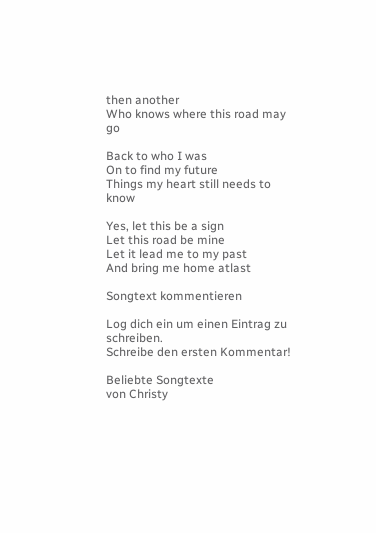then another
Who knows where this road may go

Back to who I was
On to find my future
Things my heart still needs to know

Yes, let this be a sign
Let this road be mine
Let it lead me to my past
And bring me home atlast

Songtext kommentieren

Log dich ein um einen Eintrag zu schreiben.
Schreibe den ersten Kommentar!

Beliebte Songtexte
von Christy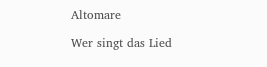Altomare

Wer singt das Lied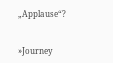„Applause“?


»Journey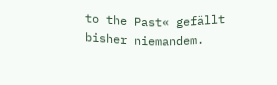to the Past« gefällt bisher niemandem.